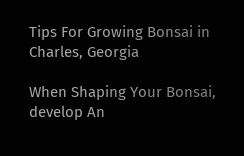Tips For Growing Bonsai in Charles, Georgia

When Shaping Your Bonsai, develop An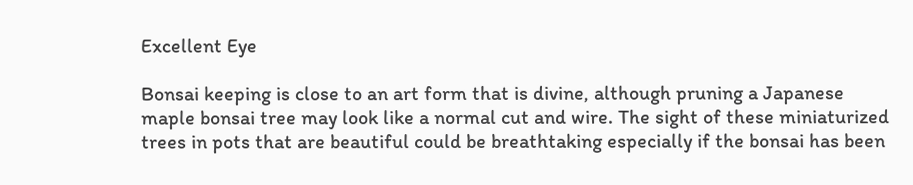Excellent Eye

Bonsai keeping is close to an art form that is divine, although pruning a Japanese maple bonsai tree may look like a normal cut and wire. The sight of these miniaturized trees in pots that are beautiful could be breathtaking especially if the bonsai has been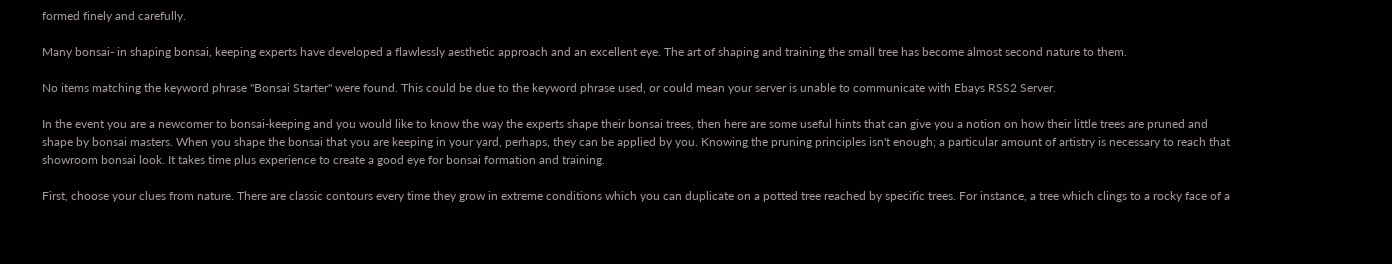formed finely and carefully.

Many bonsai- in shaping bonsai, keeping experts have developed a flawlessly aesthetic approach and an excellent eye. The art of shaping and training the small tree has become almost second nature to them.

No items matching the keyword phrase "Bonsai Starter" were found. This could be due to the keyword phrase used, or could mean your server is unable to communicate with Ebays RSS2 Server.

In the event you are a newcomer to bonsai-keeping and you would like to know the way the experts shape their bonsai trees, then here are some useful hints that can give you a notion on how their little trees are pruned and shape by bonsai masters. When you shape the bonsai that you are keeping in your yard, perhaps, they can be applied by you. Knowing the pruning principles isn't enough; a particular amount of artistry is necessary to reach that showroom bonsai look. It takes time plus experience to create a good eye for bonsai formation and training.

First, choose your clues from nature. There are classic contours every time they grow in extreme conditions which you can duplicate on a potted tree reached by specific trees. For instance, a tree which clings to a rocky face of a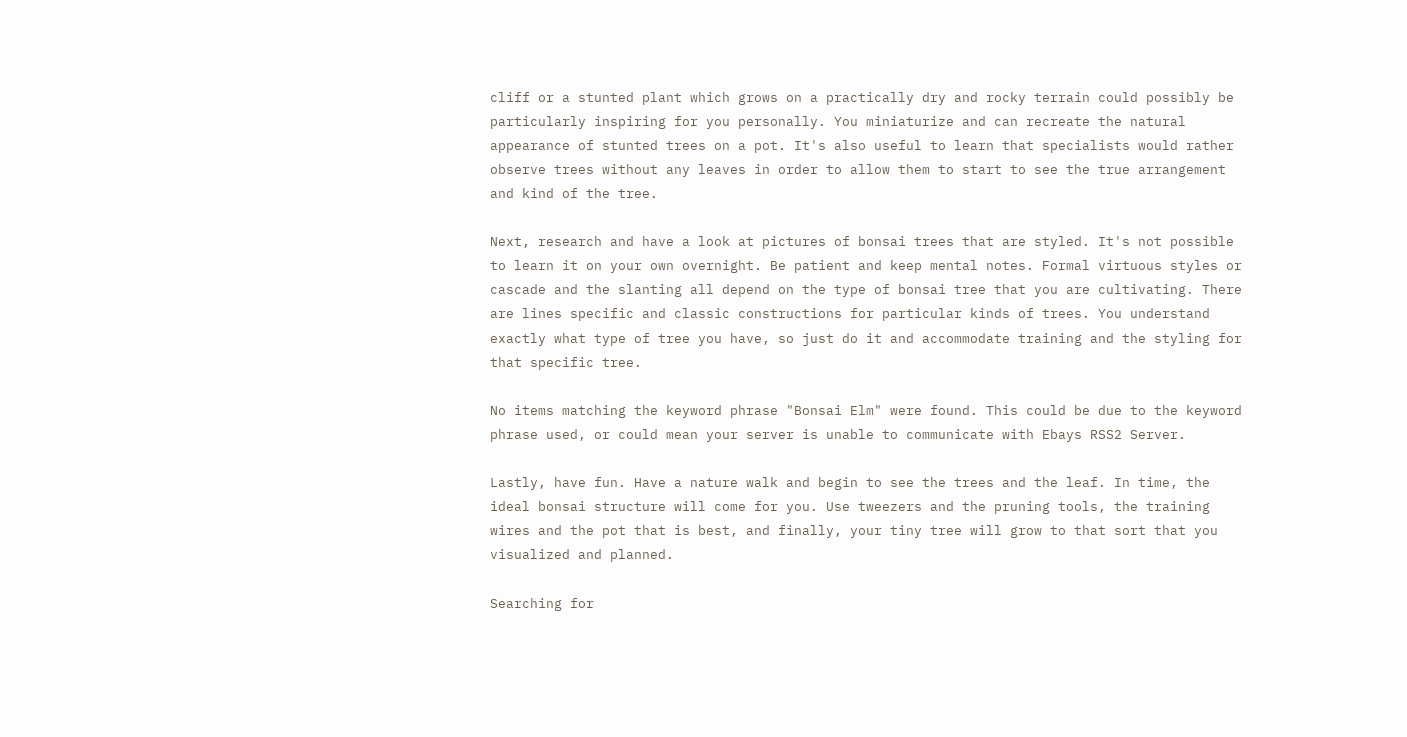cliff or a stunted plant which grows on a practically dry and rocky terrain could possibly be particularly inspiring for you personally. You miniaturize and can recreate the natural appearance of stunted trees on a pot. It's also useful to learn that specialists would rather observe trees without any leaves in order to allow them to start to see the true arrangement and kind of the tree.

Next, research and have a look at pictures of bonsai trees that are styled. It's not possible to learn it on your own overnight. Be patient and keep mental notes. Formal virtuous styles or cascade and the slanting all depend on the type of bonsai tree that you are cultivating. There are lines specific and classic constructions for particular kinds of trees. You understand exactly what type of tree you have, so just do it and accommodate training and the styling for that specific tree.

No items matching the keyword phrase "Bonsai Elm" were found. This could be due to the keyword phrase used, or could mean your server is unable to communicate with Ebays RSS2 Server.

Lastly, have fun. Have a nature walk and begin to see the trees and the leaf. In time, the ideal bonsai structure will come for you. Use tweezers and the pruning tools, the training wires and the pot that is best, and finally, your tiny tree will grow to that sort that you visualized and planned.

Searching for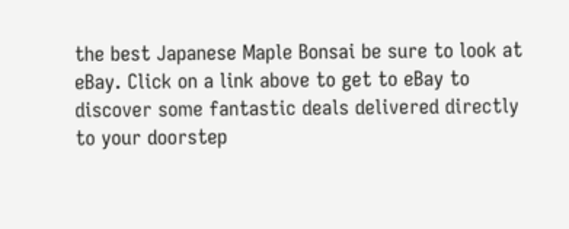the best Japanese Maple Bonsai be sure to look at eBay. Click on a link above to get to eBay to discover some fantastic deals delivered directly to your doorstep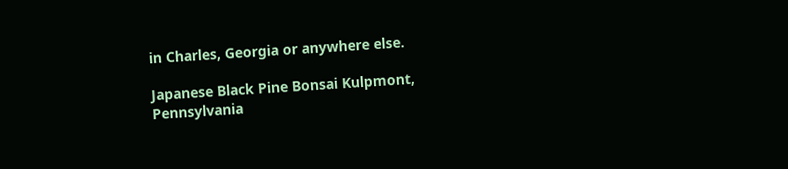in Charles, Georgia or anywhere else.

Japanese Black Pine Bonsai Kulpmont, Pennsylvania